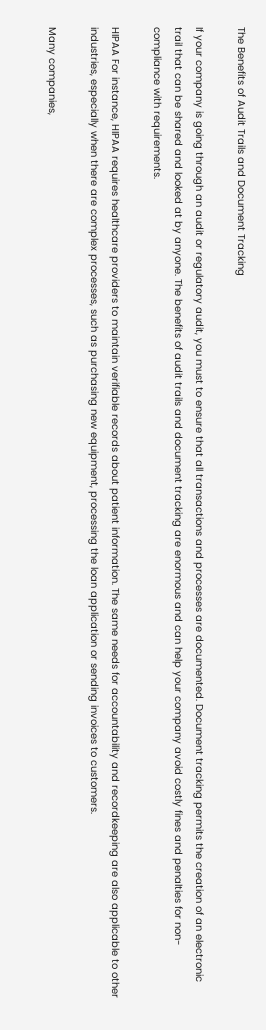The Benefits of Audit Trails and Document Tracking

If your company is going through an audit or regulatory audit, you must to ensure that all transactions and processes are documented. Document tracking permits the creation of an electronic trail that can be shared and looked at by anyone. The benefits of audit trails and document tracking are enormous and can help your company avoid costly fines and penalties for non-compliance with requirements.

HIPAA For instance, HIPAA requires healthcare providers to maintain verifiable records about patient information. The same needs for accountability and recordkeeping are also applicable to other industries, especially when there are complex processes, such as purchasing new equipment, processing the loan application or sending invoices to customers.

Many companies,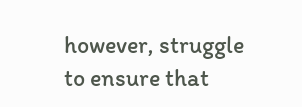however, struggle to ensure that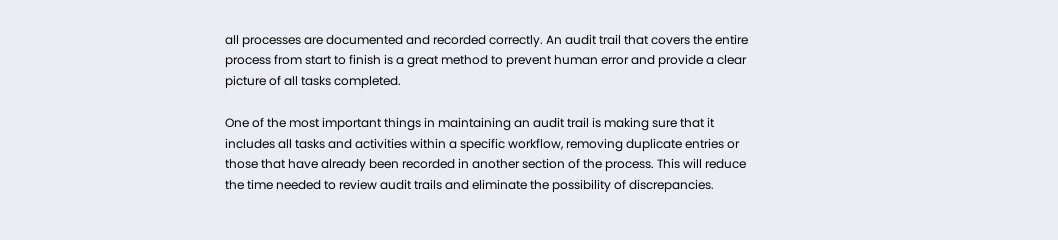all processes are documented and recorded correctly. An audit trail that covers the entire process from start to finish is a great method to prevent human error and provide a clear picture of all tasks completed.

One of the most important things in maintaining an audit trail is making sure that it includes all tasks and activities within a specific workflow, removing duplicate entries or those that have already been recorded in another section of the process. This will reduce the time needed to review audit trails and eliminate the possibility of discrepancies.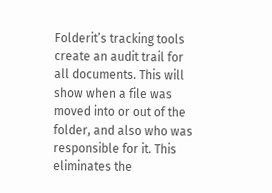Folderit’s tracking tools create an audit trail for all documents. This will show when a file was moved into or out of the folder, and also who was responsible for it. This eliminates the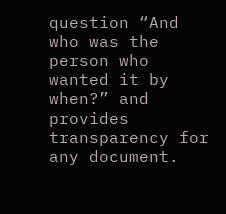question “And who was the person who wanted it by when?” and provides transparency for any document.